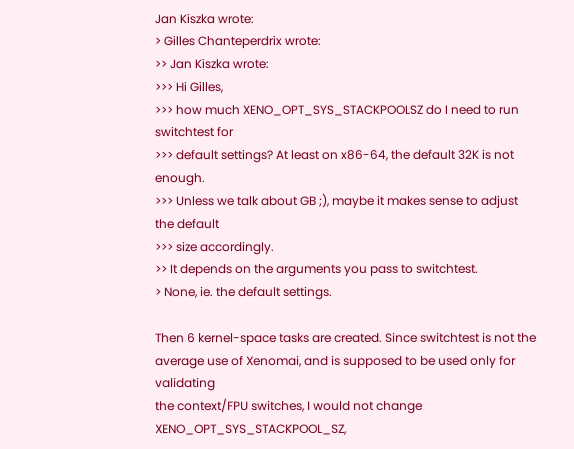Jan Kiszka wrote:
> Gilles Chanteperdrix wrote:
>> Jan Kiszka wrote:
>>> Hi Gilles,
>>> how much XENO_OPT_SYS_STACKPOOLSZ do I need to run switchtest for
>>> default settings? At least on x86-64, the default 32K is not enough.
>>> Unless we talk about GB ;), maybe it makes sense to adjust the default
>>> size accordingly.
>> It depends on the arguments you pass to switchtest.
> None, ie. the default settings.

Then 6 kernel-space tasks are created. Since switchtest is not the
average use of Xenomai, and is supposed to be used only for validating
the context/FPU switches, I would not change XENO_OPT_SYS_STACKPOOL_SZ,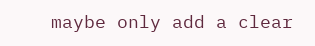maybe only add a clear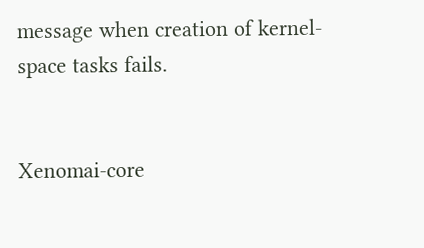message when creation of kernel-space tasks fails.


Xenomai-core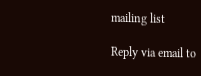mailing list

Reply via email to